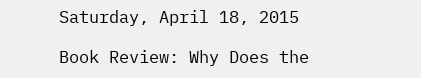Saturday, April 18, 2015

Book Review: Why Does the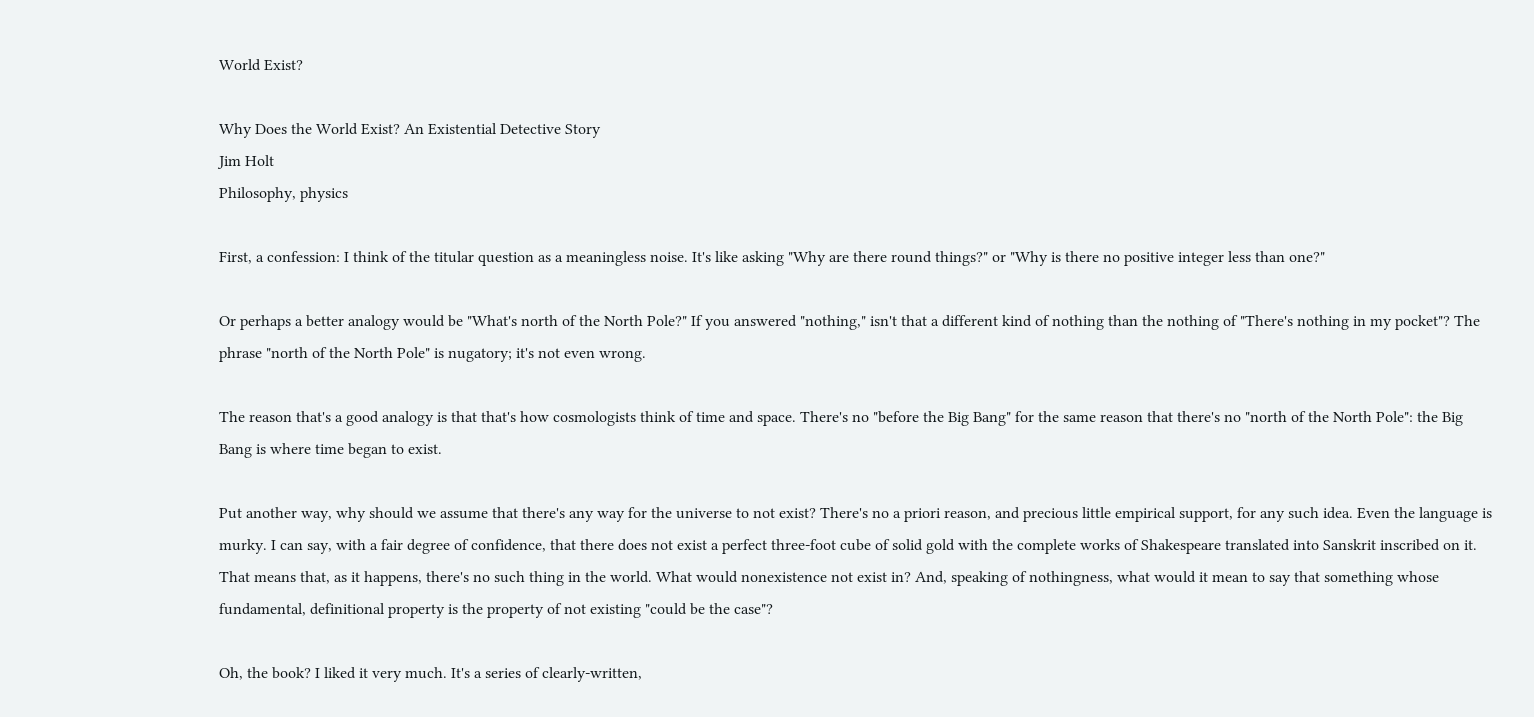World Exist?

Why Does the World Exist? An Existential Detective Story
Jim Holt
Philosophy, physics

First, a confession: I think of the titular question as a meaningless noise. It's like asking "Why are there round things?" or "Why is there no positive integer less than one?"

Or perhaps a better analogy would be "What's north of the North Pole?" If you answered "nothing," isn't that a different kind of nothing than the nothing of "There's nothing in my pocket"? The phrase "north of the North Pole" is nugatory; it's not even wrong.

The reason that's a good analogy is that that's how cosmologists think of time and space. There's no "before the Big Bang" for the same reason that there's no "north of the North Pole": the Big Bang is where time began to exist.

Put another way, why should we assume that there's any way for the universe to not exist? There's no a priori reason, and precious little empirical support, for any such idea. Even the language is murky. I can say, with a fair degree of confidence, that there does not exist a perfect three-foot cube of solid gold with the complete works of Shakespeare translated into Sanskrit inscribed on it. That means that, as it happens, there's no such thing in the world. What would nonexistence not exist in? And, speaking of nothingness, what would it mean to say that something whose fundamental, definitional property is the property of not existing "could be the case"?

Oh, the book? I liked it very much. It's a series of clearly-written,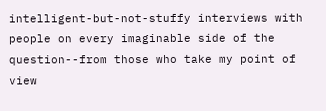intelligent-but-not-stuffy interviews with people on every imaginable side of the question--from those who take my point of view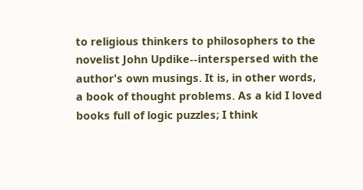to religious thinkers to philosophers to the novelist John Updike--interspersed with the author's own musings. It is, in other words, a book of thought problems. As a kid I loved books full of logic puzzles; I think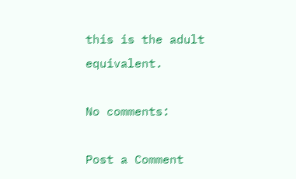this is the adult equivalent.

No comments:

Post a Comment